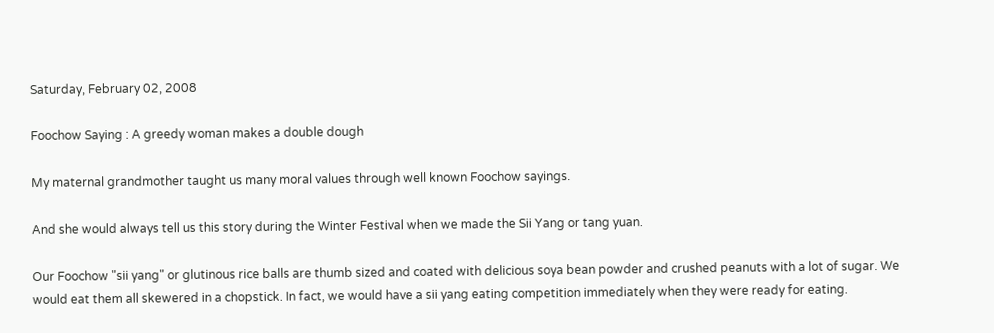Saturday, February 02, 2008

Foochow Saying : A greedy woman makes a double dough

My maternal grandmother taught us many moral values through well known Foochow sayings.

And she would always tell us this story during the Winter Festival when we made the Sii Yang or tang yuan.

Our Foochow "sii yang" or glutinous rice balls are thumb sized and coated with delicious soya bean powder and crushed peanuts with a lot of sugar. We would eat them all skewered in a chopstick. In fact, we would have a sii yang eating competition immediately when they were ready for eating.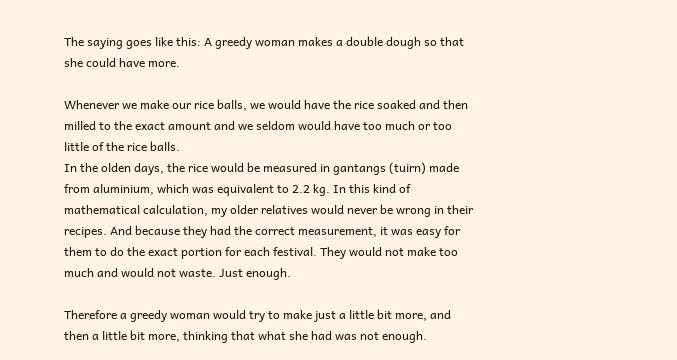The saying goes like this: A greedy woman makes a double dough so that she could have more.

Whenever we make our rice balls, we would have the rice soaked and then milled to the exact amount and we seldom would have too much or too little of the rice balls.
In the olden days, the rice would be measured in gantangs (tuirn) made from aluminium, which was equivalent to 2.2 kg. In this kind of mathematical calculation, my older relatives would never be wrong in their recipes. And because they had the correct measurement, it was easy for them to do the exact portion for each festival. They would not make too much and would not waste. Just enough.

Therefore a greedy woman would try to make just a little bit more, and then a little bit more, thinking that what she had was not enough.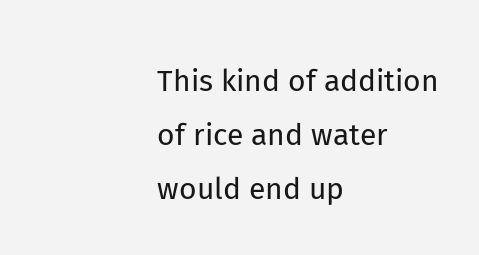This kind of addition of rice and water would end up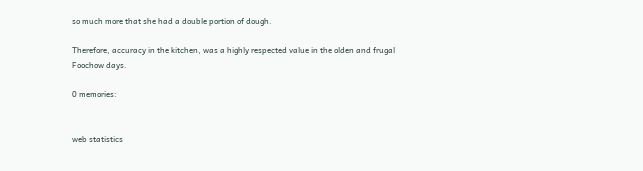so much more that she had a double portion of dough.

Therefore, accuracy in the kitchen, was a highly respected value in the olden and frugal Foochow days.

0 memories:


web statistics